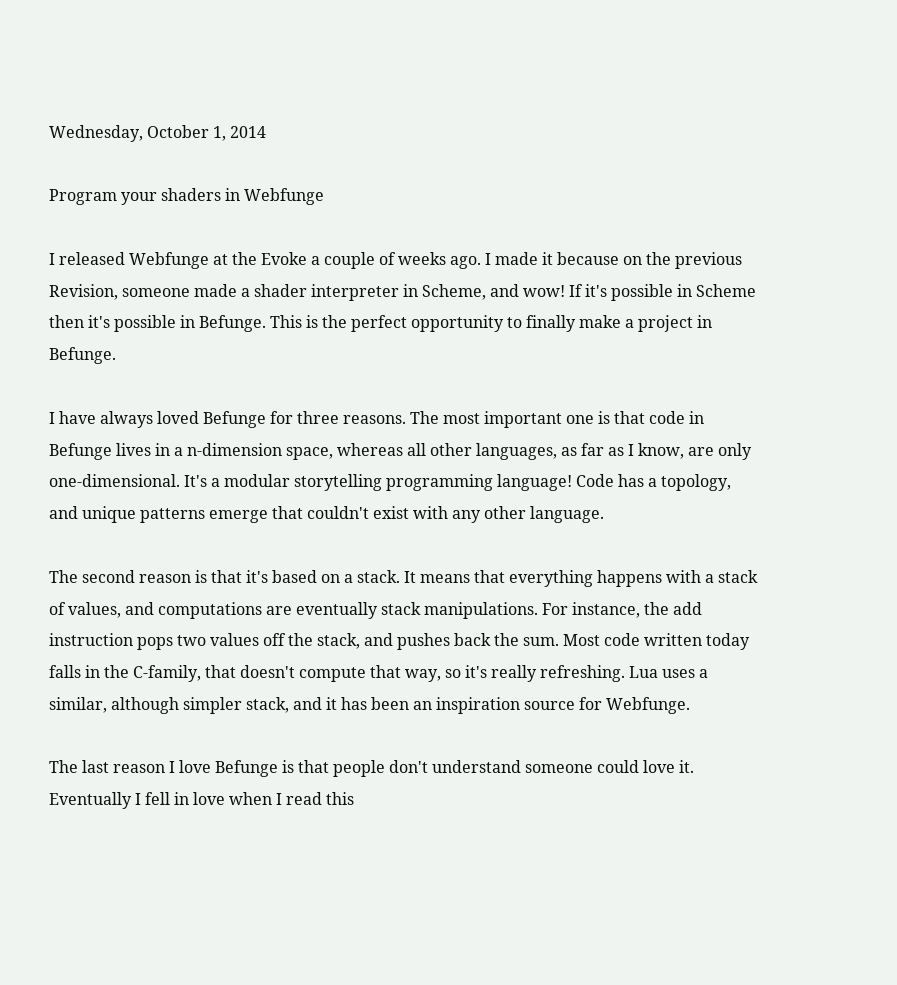Wednesday, October 1, 2014

Program your shaders in Webfunge

I released Webfunge at the Evoke a couple of weeks ago. I made it because on the previous Revision, someone made a shader interpreter in Scheme, and wow! If it's possible in Scheme then it's possible in Befunge. This is the perfect opportunity to finally make a project in Befunge.

I have always loved Befunge for three reasons. The most important one is that code in Befunge lives in a n-dimension space, whereas all other languages, as far as I know, are only one-dimensional. It's a modular storytelling programming language! Code has a topology, and unique patterns emerge that couldn't exist with any other language.

The second reason is that it's based on a stack. It means that everything happens with a stack of values, and computations are eventually stack manipulations. For instance, the add instruction pops two values off the stack, and pushes back the sum. Most code written today falls in the C-family, that doesn't compute that way, so it's really refreshing. Lua uses a similar, although simpler stack, and it has been an inspiration source for Webfunge.

The last reason I love Befunge is that people don't understand someone could love it. Eventually I fell in love when I read this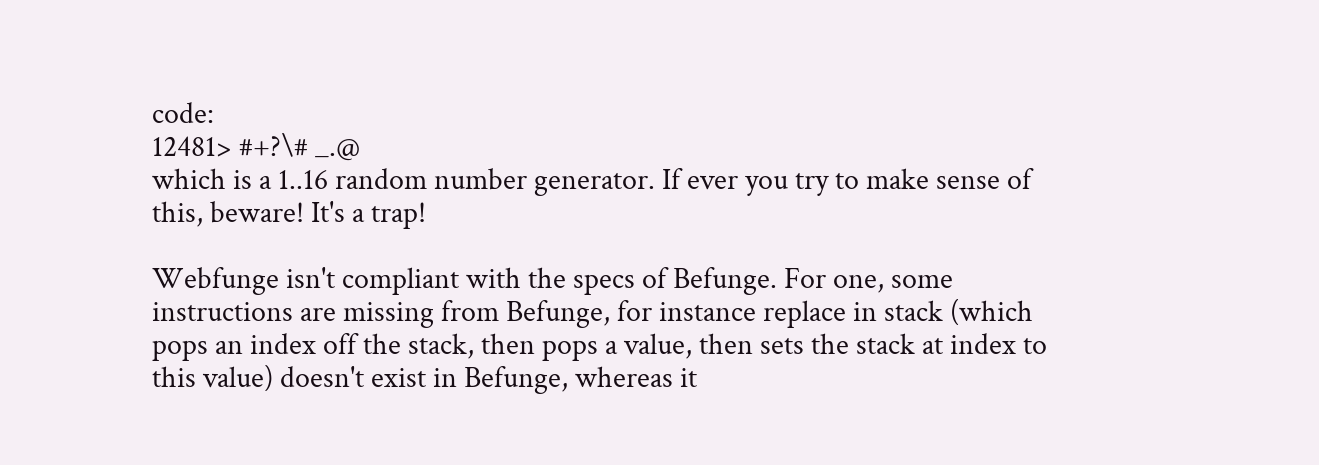code:
12481> #+?\# _.@
which is a 1..16 random number generator. If ever you try to make sense of this, beware! It's a trap!

Webfunge isn't compliant with the specs of Befunge. For one, some instructions are missing from Befunge, for instance replace in stack (which pops an index off the stack, then pops a value, then sets the stack at index to this value) doesn't exist in Befunge, whereas it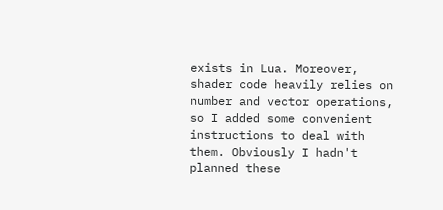exists in Lua. Moreover, shader code heavily relies on number and vector operations, so I added some convenient instructions to deal with them. Obviously I hadn't planned these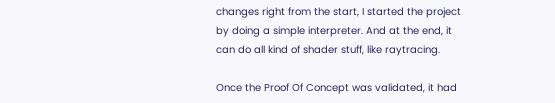changes right from the start, I started the project by doing a simple interpreter. And at the end, it can do all kind of shader stuff, like raytracing.

Once the Proof Of Concept was validated, it had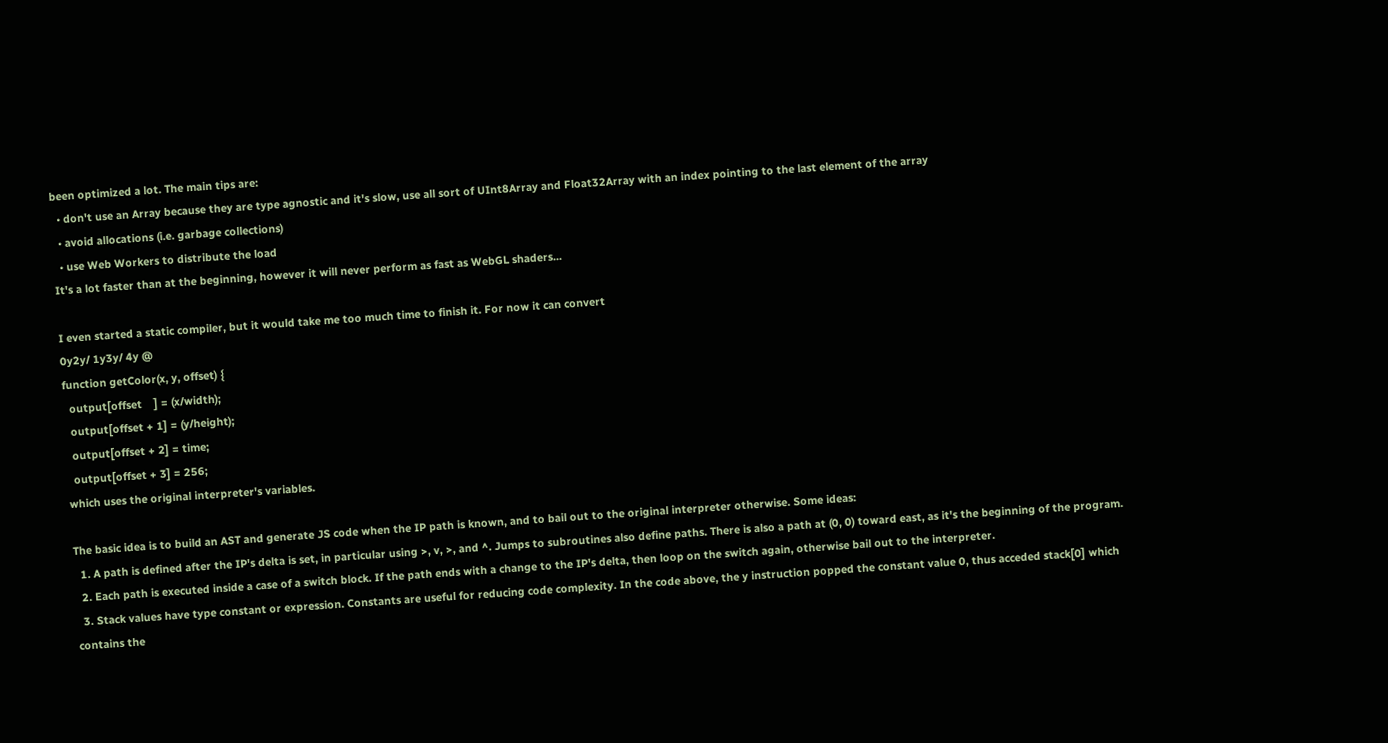been optimized a lot. The main tips are:
  • don't use an Array because they are type agnostic and it's slow, use all sort of UInt8Array and Float32Array with an index pointing to the last element of the array
  • avoid allocations (i.e. garbage collections)
  • use Web Workers to distribute the load
It's a lot faster than at the beginning, however it will never perform as fast as WebGL shaders...

I even started a static compiler, but it would take me too much time to finish it. For now it can convert
0y2y/ 1y3y/ 4y @
function getColor(x, y, offset) {
  output[offset    ] = (x/width);
  output[offset + 1] = (y/height);
  output[offset + 2] = time;
  output[offset + 3] = 256;
which uses the original interpreter's variables.

The basic idea is to build an AST and generate JS code when the IP path is known, and to bail out to the original interpreter otherwise. Some ideas:
  1. A path is defined after the IP's delta is set, in particular using >, v, >, and ^. Jumps to subroutines also define paths. There is also a path at (0, 0) toward east, as it's the beginning of the program.
  2. Each path is executed inside a case of a switch block. If the path ends with a change to the IP's delta, then loop on the switch again, otherwise bail out to the interpreter.
  3. Stack values have type constant or expression. Constants are useful for reducing code complexity. In the code above, the y instruction popped the constant value 0, thus acceded stack[0] which contains the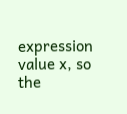expression value x, so the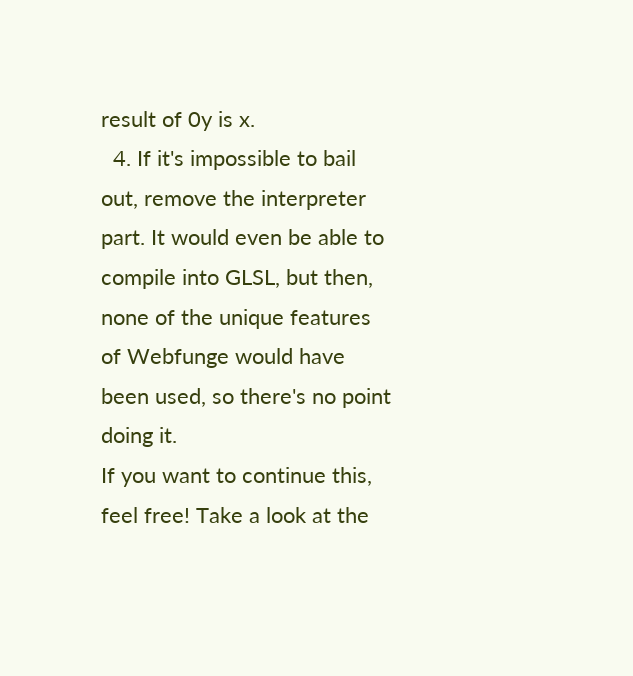result of 0y is x.
  4. If it's impossible to bail out, remove the interpreter part. It would even be able to compile into GLSL, but then, none of the unique features of Webfunge would have been used, so there's no point doing it.
If you want to continue this, feel free! Take a look at the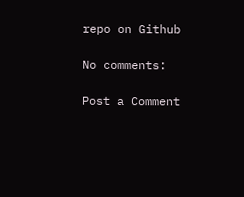repo on Github

No comments:

Post a Comment